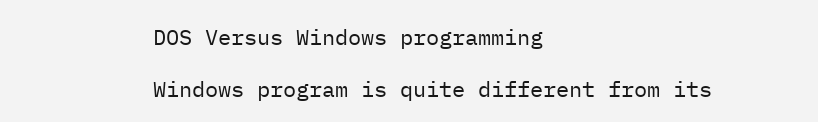DOS Versus Windows programming

Windows program is quite different from its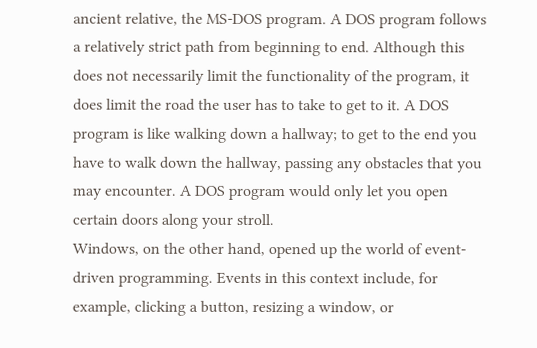ancient relative, the MS-DOS program. A DOS program follows a relatively strict path from beginning to end. Although this does not necessarily limit the functionality of the program, it does limit the road the user has to take to get to it. A DOS program is like walking down a hallway; to get to the end you have to walk down the hallway, passing any obstacles that you may encounter. A DOS program would only let you open certain doors along your stroll.
Windows, on the other hand, opened up the world of event-driven programming. Events in this context include, for example, clicking a button, resizing a window, or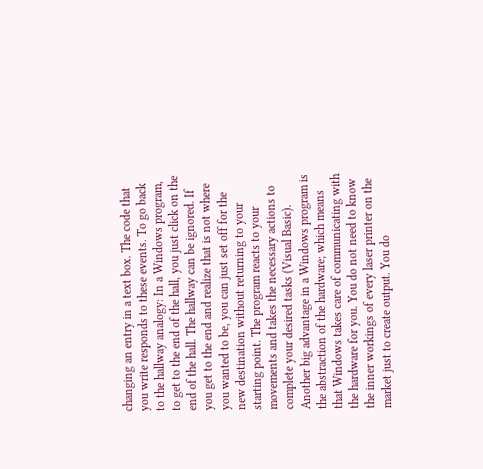changing an entry in a text box. The code that you write responds to these events. To go back to the hallway analogy: In a Windows program, to get to the end of the hall, you just click on the end of the hall. The hallway can be ignored. If you get to the end and realize that is not where you wanted to be, you can just set off for the new destination without returning to your starting point. The program reacts to your movements and takes the necessary actions to complete your desired tasks (Visual Basic).
Another big advantage in a Windows program is the abstraction of the hardware; which means that Windows takes care of communicating with the hardware for you. You do not need to know the inner workings of every laser printer on the market just to create output. You do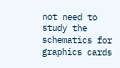not need to study the schematics for graphics cards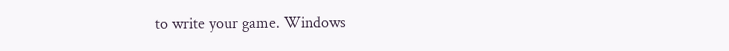to write your game. Windows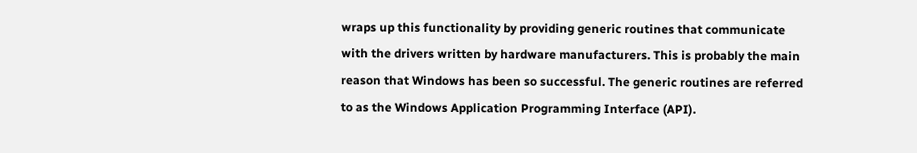wraps up this functionality by providing generic routines that communicate with the drivers written by hardware manufacturers. This is probably the main reason that Windows has been so successful. The generic routines are referred to as the Windows Application Programming Interface (API).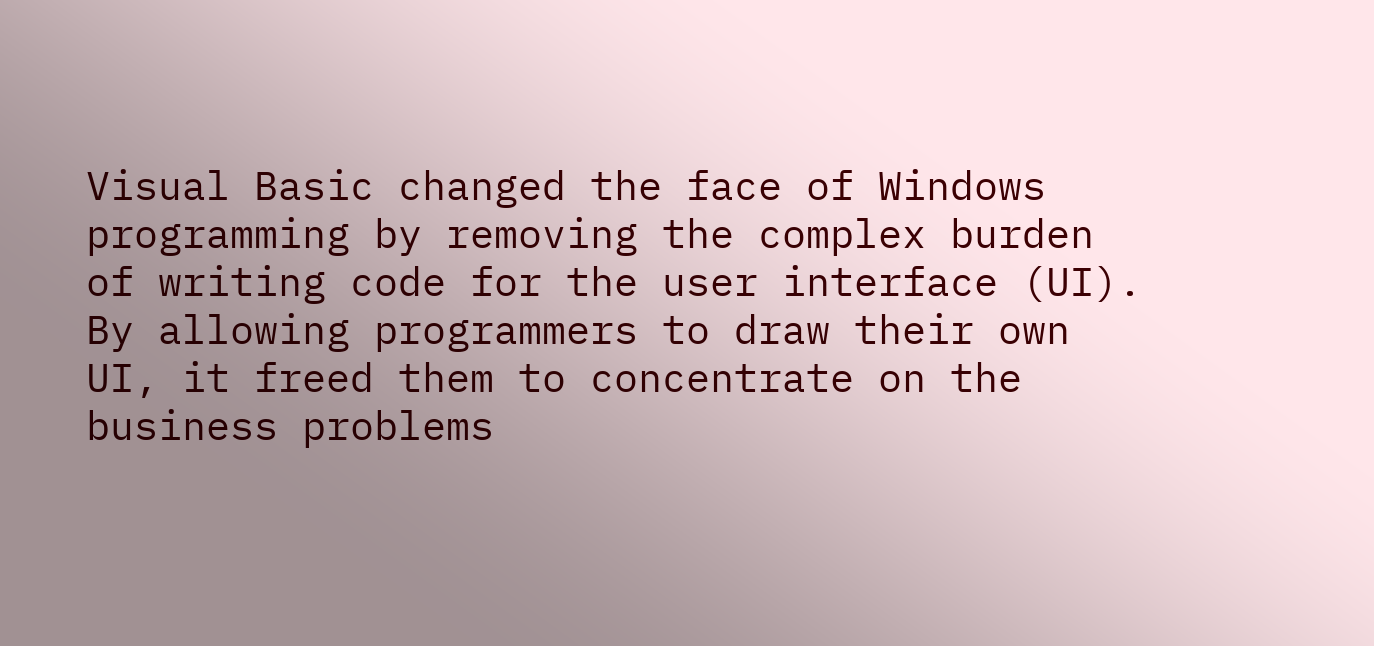Visual Basic changed the face of Windows programming by removing the complex burden of writing code for the user interface (UI). By allowing programmers to draw their own UI, it freed them to concentrate on the business problems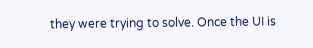they were trying to solve. Once the UI is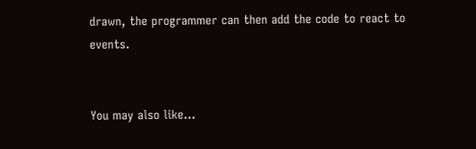drawn, the programmer can then add the code to react to events.


You may also like...